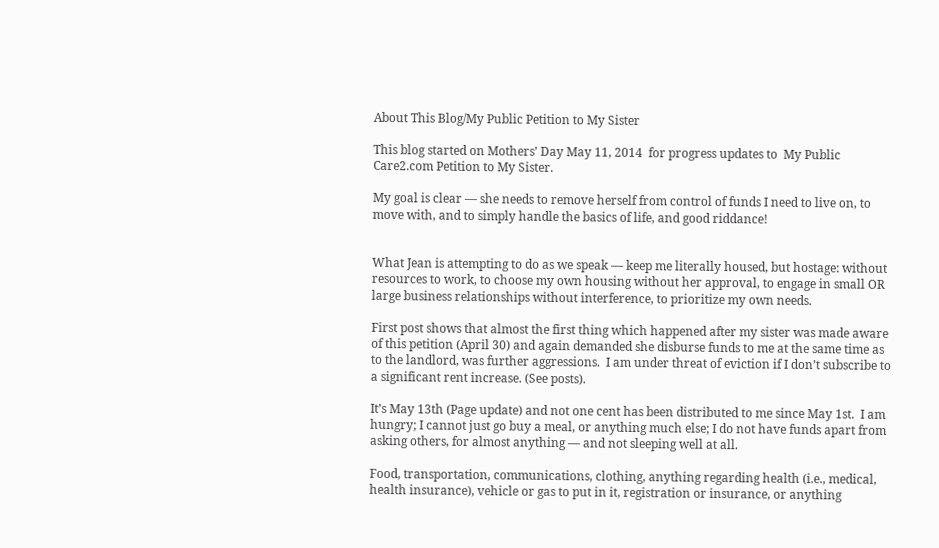About This Blog/My Public Petition to My Sister

This blog started on Mothers’ Day May 11, 2014  for progress updates to  My Public Care2.com Petition to My Sister.

My goal is clear — she needs to remove herself from control of funds I need to live on, to move with, and to simply handle the basics of life, and good riddance!


What Jean is attempting to do as we speak — keep me literally housed, but hostage: without resources to work, to choose my own housing without her approval, to engage in small OR large business relationships without interference, to prioritize my own needs.

First post shows that almost the first thing which happened after my sister was made aware of this petition (April 30) and again demanded she disburse funds to me at the same time as to the landlord, was further aggressions.  I am under threat of eviction if I don’t subscribe to a significant rent increase. (See posts).

It’s May 13th (Page update) and not one cent has been distributed to me since May 1st.  I am hungry; I cannot just go buy a meal, or anything much else; I do not have funds apart from asking others, for almost anything — and not sleeping well at all.

Food, transportation, communications, clothing, anything regarding health (i.e., medical, health insurance), vehicle or gas to put in it, registration or insurance, or anything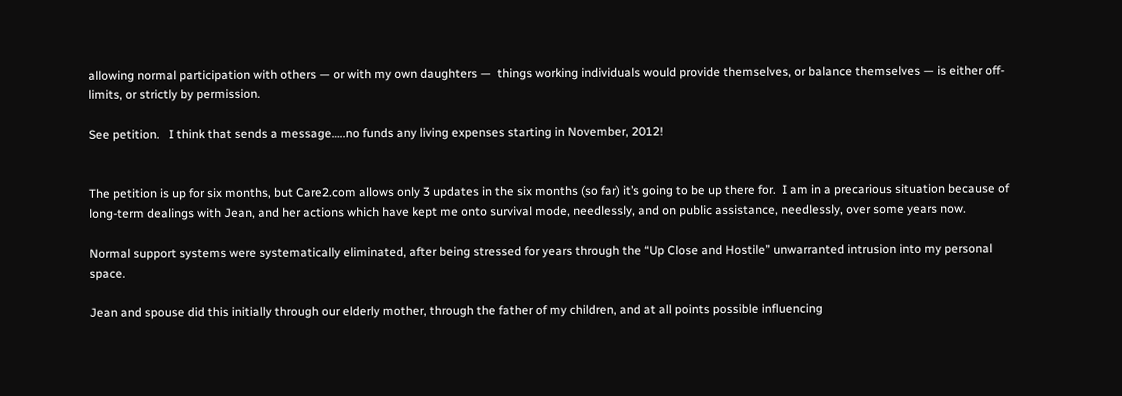allowing normal participation with others — or with my own daughters —  things working individuals would provide themselves, or balance themselves — is either off-limits, or strictly by permission.

See petition.   I think that sends a message…..no funds any living expenses starting in November, 2012!


The petition is up for six months, but Care2.com allows only 3 updates in the six months (so far) it’s going to be up there for.  I am in a precarious situation because of long-term dealings with Jean, and her actions which have kept me onto survival mode, needlessly, and on public assistance, needlessly, over some years now.

Normal support systems were systematically eliminated, after being stressed for years through the “Up Close and Hostile” unwarranted intrusion into my personal space.

Jean and spouse did this initially through our elderly mother, through the father of my children, and at all points possible influencing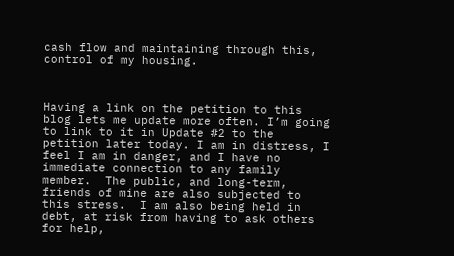cash flow and maintaining through this, control of my housing.



Having a link on the petition to this blog lets me update more often. I’m going to link to it in Update #2 to the petition later today. I am in distress, I feel I am in danger, and I have no immediate connection to any family member.  The public, and long-term, friends of mine are also subjected to this stress.  I am also being held in debt, at risk from having to ask others for help,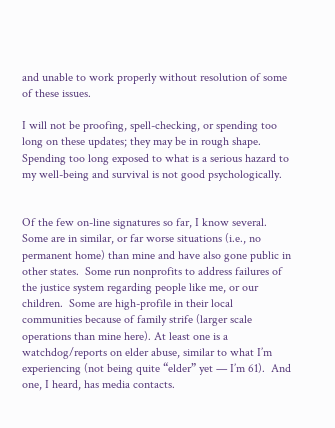and unable to work properly without resolution of some of these issues.

I will not be proofing, spell-checking, or spending too long on these updates; they may be in rough shape.  Spending too long exposed to what is a serious hazard to my well-being and survival is not good psychologically.


Of the few on-line signatures so far, I know several. Some are in similar, or far worse situations (i.e., no permanent home) than mine and have also gone public in other states.  Some run nonprofits to address failures of the justice system regarding people like me, or our children.  Some are high-profile in their local communities because of family strife (larger scale operations than mine here). At least one is a watchdog/reports on elder abuse, similar to what I’m experiencing (not being quite “elder” yet — I’m 61).  And one, I heard, has media contacts.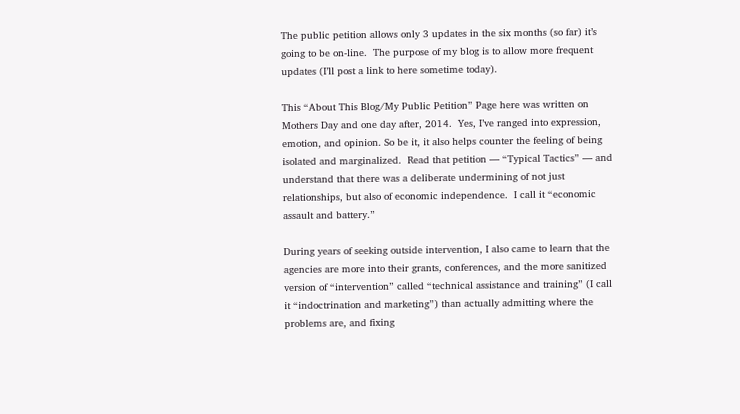The public petition allows only 3 updates in the six months (so far) it’s going to be on-line.  The purpose of my blog is to allow more frequent updates (I’ll post a link to here sometime today).

This “About This Blog/My Public Petition” Page here was written on Mothers Day and one day after, 2014.  Yes, I’ve ranged into expression, emotion, and opinion. So be it, it also helps counter the feeling of being isolated and marginalized.  Read that petition — “Typical Tactics” — and understand that there was a deliberate undermining of not just relationships, but also of economic independence.  I call it “economic assault and battery.”

During years of seeking outside intervention, I also came to learn that the agencies are more into their grants, conferences, and the more sanitized version of “intervention” called “technical assistance and training” (I call it “indoctrination and marketing”) than actually admitting where the problems are, and fixing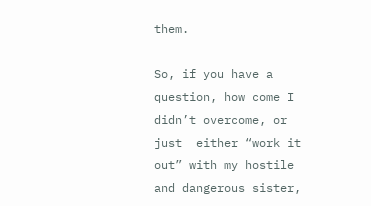them.

So, if you have a question, how come I didn’t overcome, or just  either “work it out” with my hostile and dangerous sister,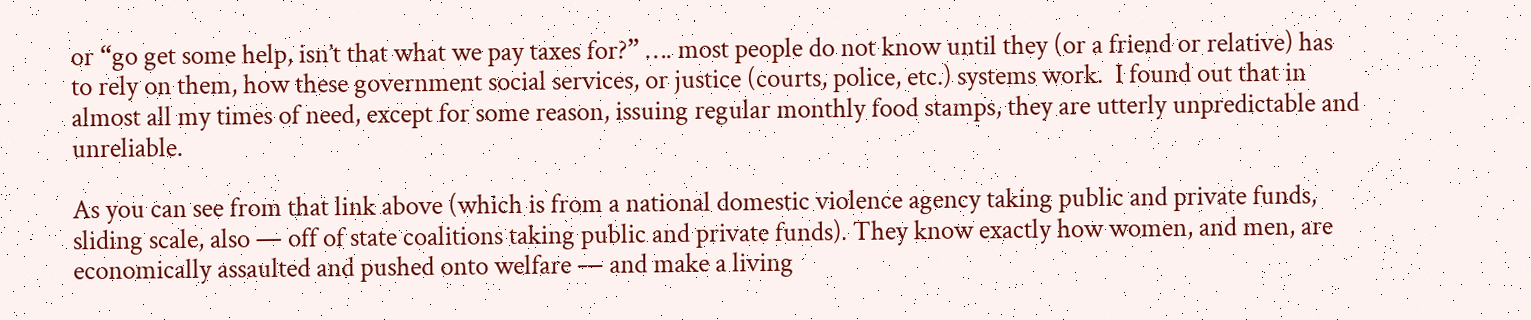or “go get some help, isn’t that what we pay taxes for?” …. most people do not know until they (or a friend or relative) has  to rely on them, how these government social services, or justice (courts, police, etc.) systems work.  I found out that in almost all my times of need, except for some reason, issuing regular monthly food stamps, they are utterly unpredictable and unreliable.

As you can see from that link above (which is from a national domestic violence agency taking public and private funds, sliding scale, also — off of state coalitions taking public and private funds). They know exactly how women, and men, are economically assaulted and pushed onto welfare — and make a living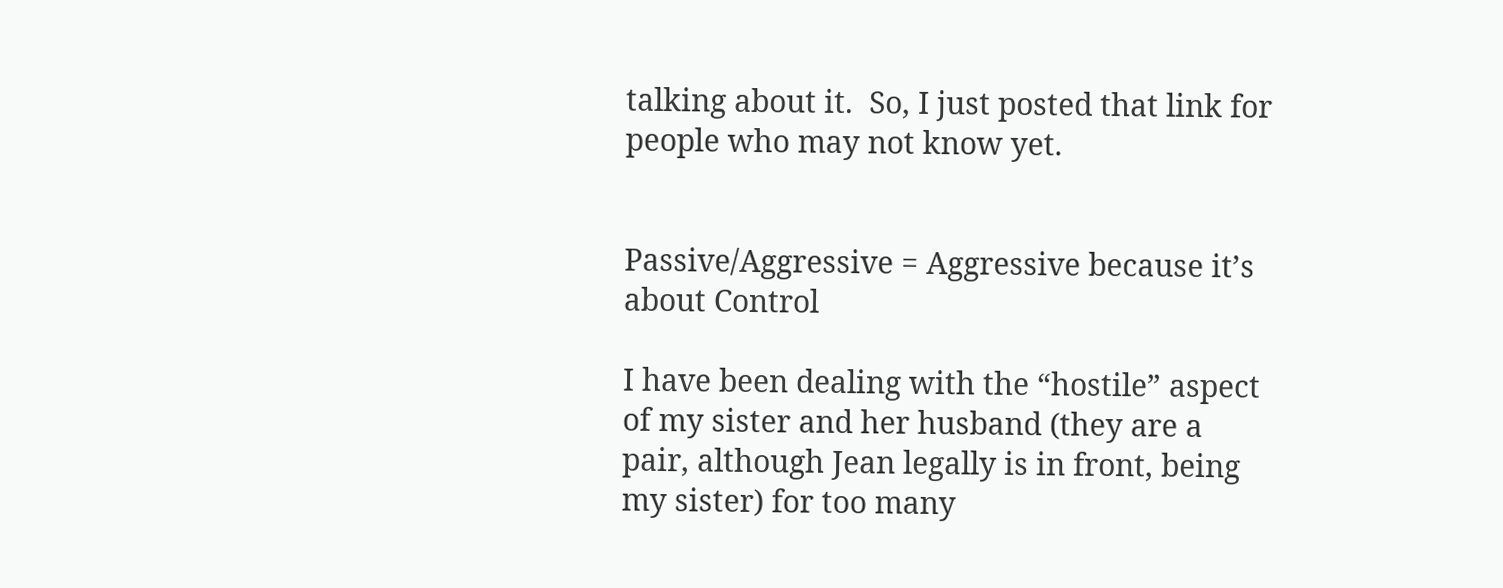talking about it.  So, I just posted that link for people who may not know yet.


Passive/Aggressive = Aggressive because it’s about Control

I have been dealing with the “hostile” aspect of my sister and her husband (they are a pair, although Jean legally is in front, being my sister) for too many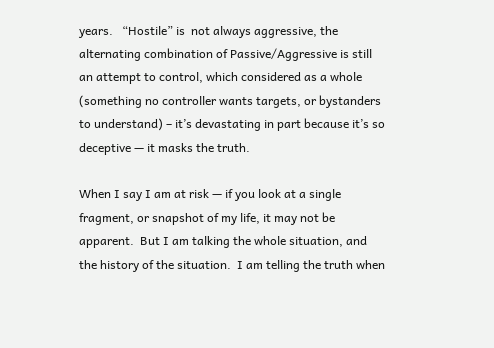years.   “Hostile” is  not always aggressive, the alternating combination of Passive/Aggressive is still an attempt to control, which considered as a whole (something no controller wants targets, or bystanders to understand) – it’s devastating in part because it’s so deceptive — it masks the truth.

When I say I am at risk — if you look at a single fragment, or snapshot of my life, it may not be apparent.  But I am talking the whole situation, and the history of the situation.  I am telling the truth when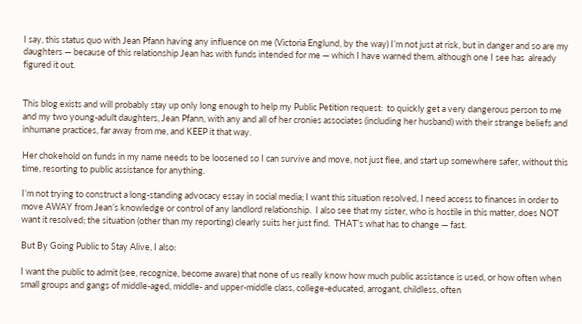I say, this status quo with Jean Pfann having any influence on me (Victoria Englund, by the way) I’m not just at risk, but in danger and so are my daughters — because of this relationship Jean has with funds intended for me — which I have warned them, although one I see has  already figured it out.


This blog exists and will probably stay up only long enough to help my Public Petition request:  to quickly get a very dangerous person to me and my two young-adult daughters, Jean Pfann, with any and all of her cronies associates (including her husband) with their strange beliefs and inhumane practices, far away from me, and KEEP it that way.

Her chokehold on funds in my name needs to be loosened so I can survive and move, not just flee, and start up somewhere safer, without this time, resorting to public assistance for anything.

I’m not trying to construct a long-standing advocacy essay in social media; I want this situation resolved, I need access to finances in order to move AWAY from Jean’s knowledge or control of any landlord relationship.  I also see that my sister, who is hostile in this matter, does NOT want it resolved; the situation (other than my reporting) clearly suits her just find.  THAT’s what has to change — fast.

But By Going Public to Stay Alive, I also:

I want the public to admit (see, recognize, become aware) that none of us really know how much public assistance is used, or how often when small groups and gangs of middle-aged, middle- and upper-middle class, college-educated, arrogant, childless, often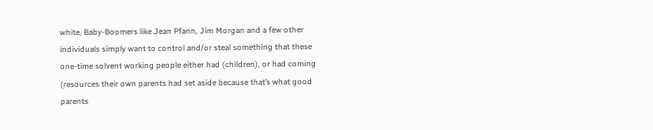white, Baby-Boomers like Jean Pfann, Jim Morgan and a few other individuals simply want to control and/or steal something that these one-time solvent working people either had (children), or had coming  (resources their own parents had set aside because that’s what good parents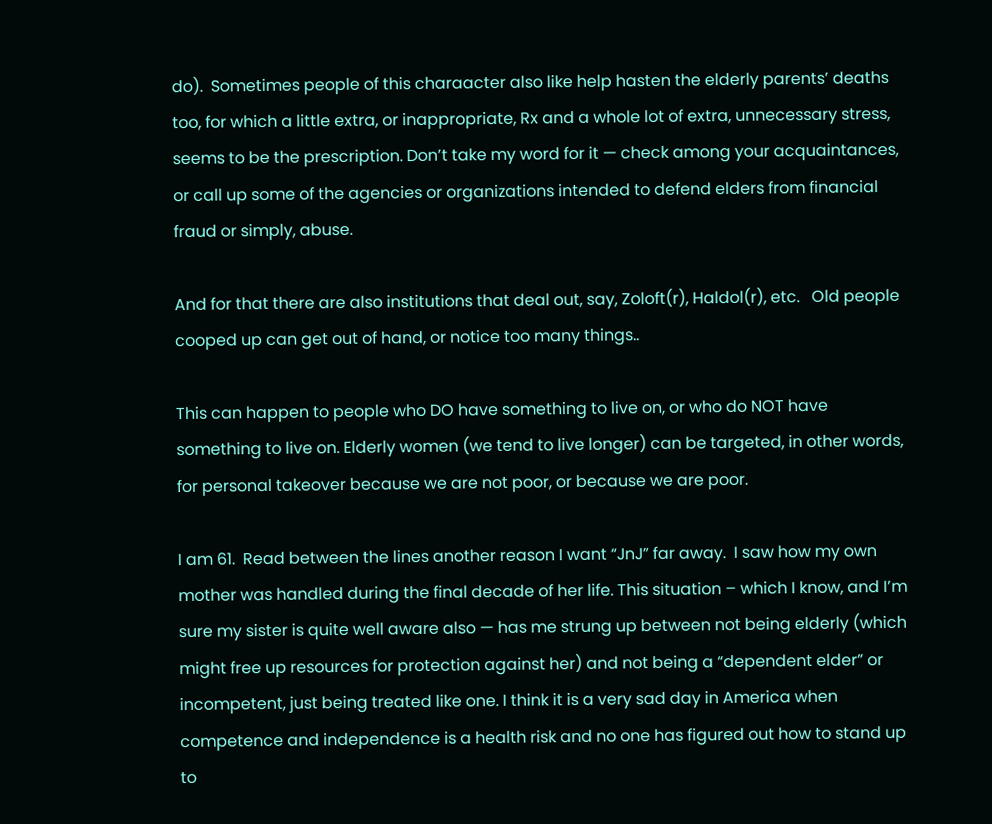do).  Sometimes people of this charaacter also like help hasten the elderly parents’ deaths too, for which a little extra, or inappropriate, Rx and a whole lot of extra, unnecessary stress, seems to be the prescription. Don’t take my word for it — check among your acquaintances, or call up some of the agencies or organizations intended to defend elders from financial fraud or simply, abuse.

And for that there are also institutions that deal out, say, Zoloft(r), Haldol(r), etc.   Old people cooped up can get out of hand, or notice too many things..

This can happen to people who DO have something to live on, or who do NOT have something to live on. Elderly women (we tend to live longer) can be targeted, in other words, for personal takeover because we are not poor, or because we are poor.

I am 61.  Read between the lines another reason I want “JnJ” far away.  I saw how my own mother was handled during the final decade of her life. This situation – which I know, and I’m sure my sister is quite well aware also — has me strung up between not being elderly (which might free up resources for protection against her) and not being a “dependent elder” or incompetent, just being treated like one. I think it is a very sad day in America when competence and independence is a health risk and no one has figured out how to stand up to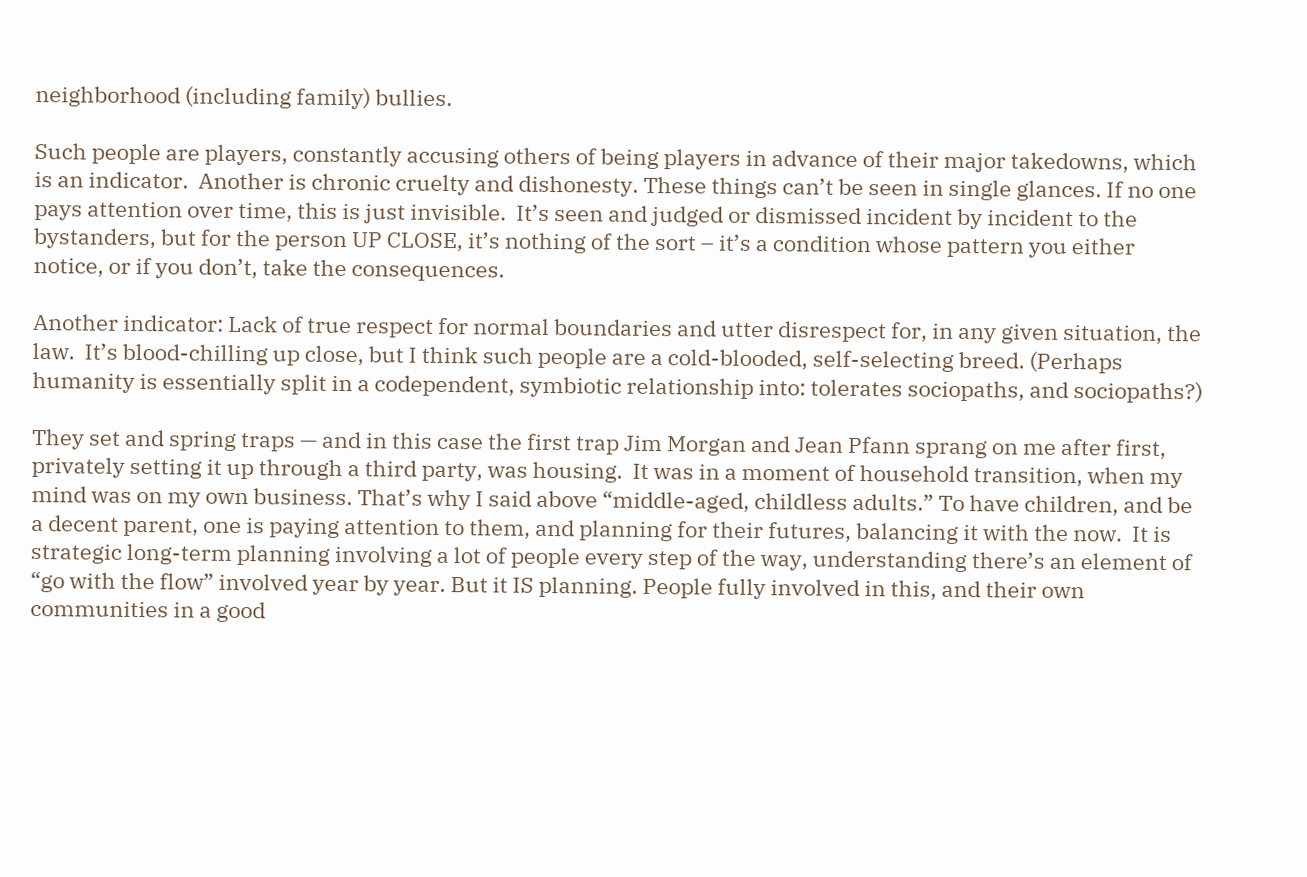neighborhood (including family) bullies.

Such people are players, constantly accusing others of being players in advance of their major takedowns, which is an indicator.  Another is chronic cruelty and dishonesty. These things can’t be seen in single glances. If no one pays attention over time, this is just invisible.  It’s seen and judged or dismissed incident by incident to the bystanders, but for the person UP CLOSE, it’s nothing of the sort – it’s a condition whose pattern you either notice, or if you don’t, take the consequences.

Another indicator: Lack of true respect for normal boundaries and utter disrespect for, in any given situation, the law.  It’s blood-chilling up close, but I think such people are a cold-blooded, self-selecting breed. (Perhaps humanity is essentially split in a codependent, symbiotic relationship into: tolerates sociopaths, and sociopaths?)

They set and spring traps — and in this case the first trap Jim Morgan and Jean Pfann sprang on me after first, privately setting it up through a third party, was housing.  It was in a moment of household transition, when my mind was on my own business. That’s why I said above “middle-aged, childless adults.” To have children, and be a decent parent, one is paying attention to them, and planning for their futures, balancing it with the now.  It is strategic long-term planning involving a lot of people every step of the way, understanding there’s an element of “go with the flow” involved year by year. But it IS planning. People fully involved in this, and their own communities in a good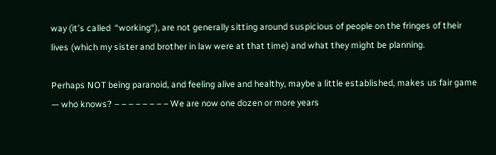way (it’s called  “working“), are not generally sitting around suspicious of people on the fringes of their lives (which my sister and brother in law were at that time) and what they might be planning.

Perhaps NOT being paranoid, and feeling alive and healthy, maybe a little established, makes us fair game — who knows? – – – – – – – – We are now one dozen or more years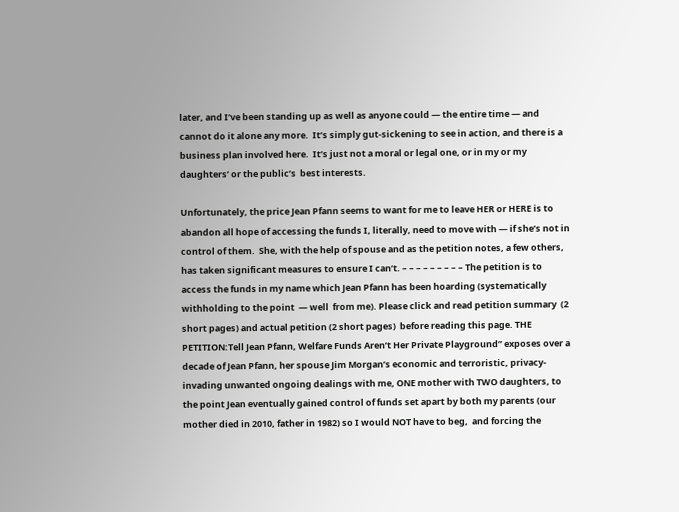later, and I’ve been standing up as well as anyone could — the entire time — and cannot do it alone any more.  It’s simply gut-sickening to see in action, and there is a business plan involved here.  It’s just not a moral or legal one, or in my or my daughters’ or the public’s  best interests.

Unfortunately, the price Jean Pfann seems to want for me to leave HER or HERE is to abandon all hope of accessing the funds I, literally, need to move with — if she’s not in control of them.  She, with the help of spouse and as the petition notes, a few others, has taken significant measures to ensure I can’t. – – – – – – – – – The petition is to access the funds in my name which Jean Pfann has been hoarding (systematically withholding to the point  — well  from me). Please click and read petition summary  (2 short pages) and actual petition (2 short pages)  before reading this page. THE PETITION:Tell Jean Pfann, Welfare Funds Aren’t Her Private Playground” exposes over a decade of Jean Pfann, her spouse Jim Morgan’s economic and terroristic, privacy-invading unwanted ongoing dealings with me, ONE mother with TWO daughters, to the point Jean eventually gained control of funds set apart by both my parents (our mother died in 2010, father in 1982) so I would NOT have to beg,  and forcing the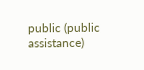public (public assistance)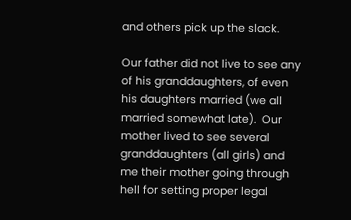and others pick up the slack.

Our father did not live to see any of his granddaughters, of even his daughters married (we all married somewhat late).  Our mother lived to see several granddaughters (all girls) and me their mother going through hell for setting proper legal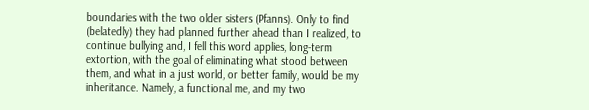boundaries with the two older sisters (Pfanns). Only to find (belatedly) they had planned further ahead than I realized, to continue bullying and, I fell this word applies, long-term extortion, with the goal of eliminating what stood between them, and what in a just world, or better family, would be my inheritance. Namely, a functional me, and my two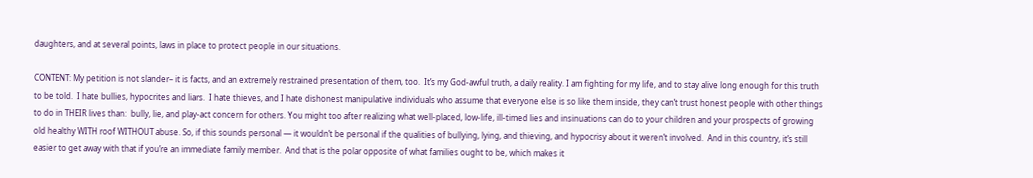daughters, and at several points, laws in place to protect people in our situations.

CONTENT: My petition is not slander– it is facts, and an extremely restrained presentation of them, too.  It’s my God-awful truth, a daily reality. I am fighting for my life, and to stay alive long enough for this truth to be told.  I hate bullies, hypocrites and liars.  I hate thieves, and I hate dishonest manipulative individuals who assume that everyone else is so like them inside, they can’t trust honest people with other things to do in THEIR lives than:  bully, lie, and play-act concern for others. You might too after realizing what well-placed, low-life, ill-timed lies and insinuations can do to your children and your prospects of growing old healthy WITH roof WITHOUT abuse. So, if this sounds personal — it wouldn’t be personal if the qualities of bullying, lying, and thieving, and hypocrisy about it weren’t involved.  And in this country, it’s still easier to get away with that if you’re an immediate family member.  And that is the polar opposite of what families ought to be, which makes it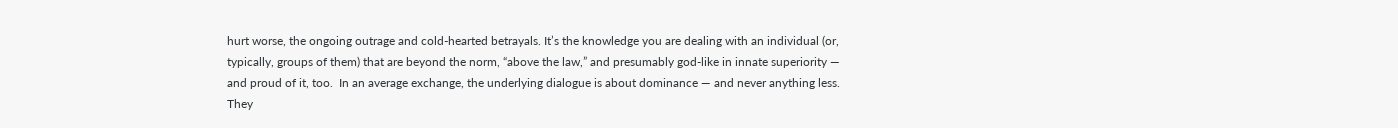hurt worse, the ongoing outrage and cold-hearted betrayals. It’s the knowledge you are dealing with an individual (or, typically, groups of them) that are beyond the norm, “above the law,” and presumably god-like in innate superiority — and proud of it, too.  In an average exchange, the underlying dialogue is about dominance — and never anything less.  They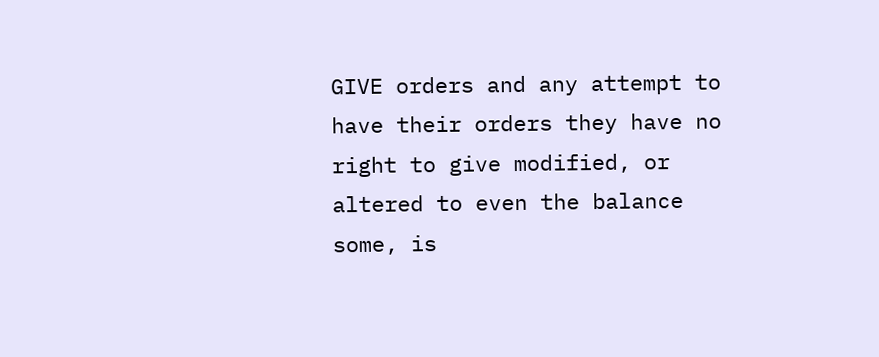GIVE orders and any attempt to have their orders they have no right to give modified, or altered to even the balance some, is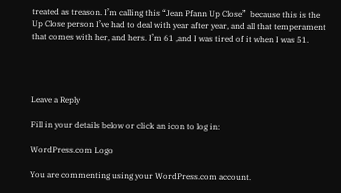treated as treason. I’m calling this “Jean Pfann Up Close”  because this is the Up Close person I’ve had to deal with year after year, and all that temperament that comes with her, and hers. I’m 61 ,and I was tired of it when I was 51.




Leave a Reply

Fill in your details below or click an icon to log in:

WordPress.com Logo

You are commenting using your WordPress.com account.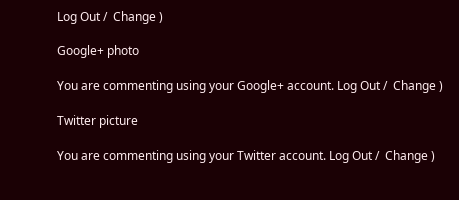Log Out /  Change )

Google+ photo

You are commenting using your Google+ account. Log Out /  Change )

Twitter picture

You are commenting using your Twitter account. Log Out /  Change )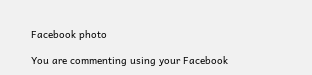Facebook photo

You are commenting using your Facebook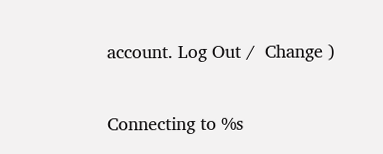account. Log Out /  Change )

Connecting to %s